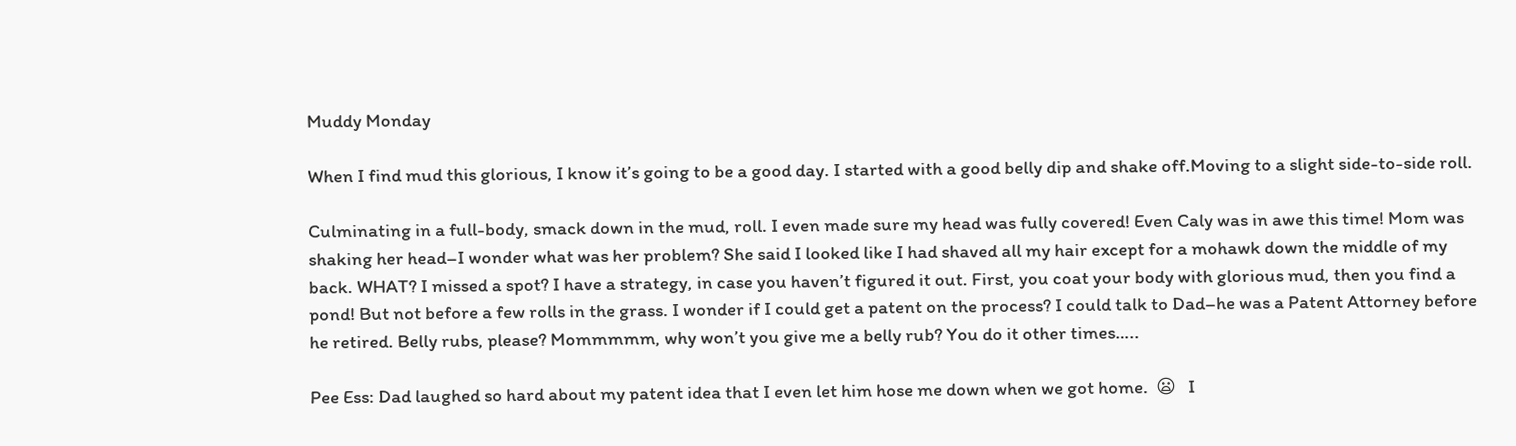Muddy Monday

When I find mud this glorious, I know it’s going to be a good day. I started with a good belly dip and shake off.Moving to a slight side-to-side roll.

Culminating in a full-body, smack down in the mud, roll. I even made sure my head was fully covered! Even Caly was in awe this time! Mom was shaking her head–I wonder what was her problem? She said I looked like I had shaved all my hair except for a mohawk down the middle of my back. WHAT? I missed a spot? I have a strategy, in case you haven’t figured it out. First, you coat your body with glorious mud, then you find a pond! But not before a few rolls in the grass. I wonder if I could get a patent on the process? I could talk to Dad–he was a Patent Attorney before he retired. Belly rubs, please? Mommmmm, why won’t you give me a belly rub? You do it other times…..

Pee Ess: Dad laughed so hard about my patent idea that I even let him hose me down when we got home.  😦   I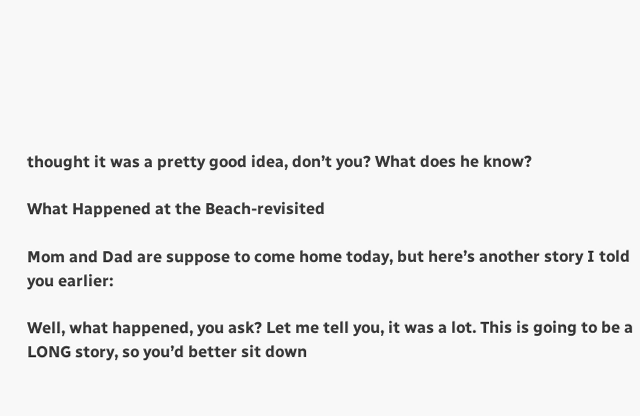thought it was a pretty good idea, don’t you? What does he know?

What Happened at the Beach-revisited

Mom and Dad are suppose to come home today, but here’s another story I told you earlier:

Well, what happened, you ask? Let me tell you, it was a lot. This is going to be a LONG story, so you’d better sit down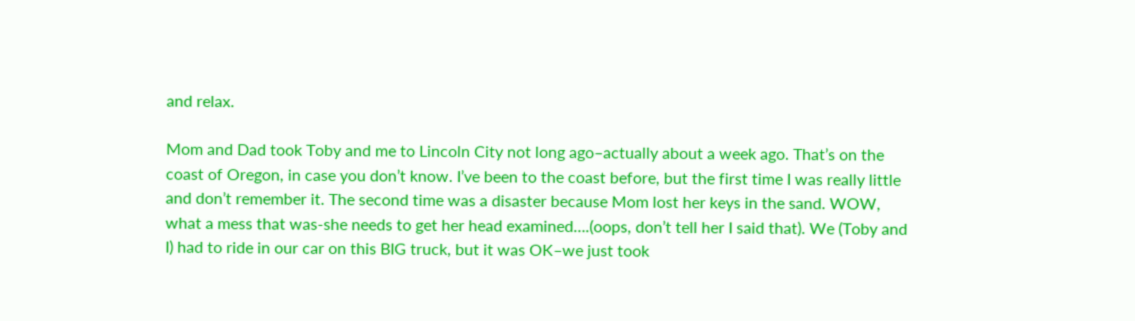and relax.

Mom and Dad took Toby and me to Lincoln City not long ago–actually about a week ago. That’s on the coast of Oregon, in case you don’t know. I’ve been to the coast before, but the first time I was really little and don’t remember it. The second time was a disaster because Mom lost her keys in the sand. WOW, what a mess that was-she needs to get her head examined….(oops, don’t tell her I said that). We (Toby and I) had to ride in our car on this BIG truck, but it was OK–we just took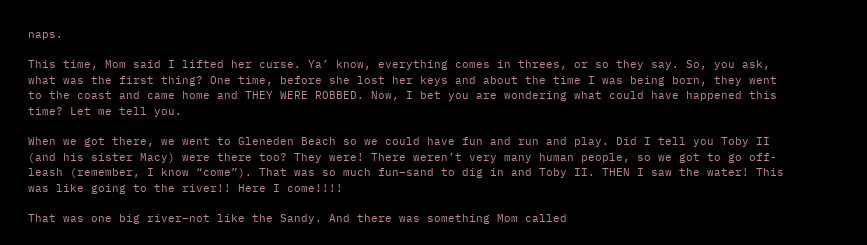naps.

This time, Mom said I lifted her curse. Ya’ know, everything comes in threes, or so they say. So, you ask, what was the first thing? One time, before she lost her keys and about the time I was being born, they went to the coast and came home and THEY WERE ROBBED. Now, I bet you are wondering what could have happened this time? Let me tell you.

When we got there, we went to Gleneden Beach so we could have fun and run and play. Did I tell you Toby II (and his sister Macy) were there too? They were! There weren’t very many human people, so we got to go off-leash (remember, I know “come”). That was so much fun–sand to dig in and Toby II. THEN I saw the water! This was like going to the river!! Here I come!!!!

That was one big river–not like the Sandy. And there was something Mom called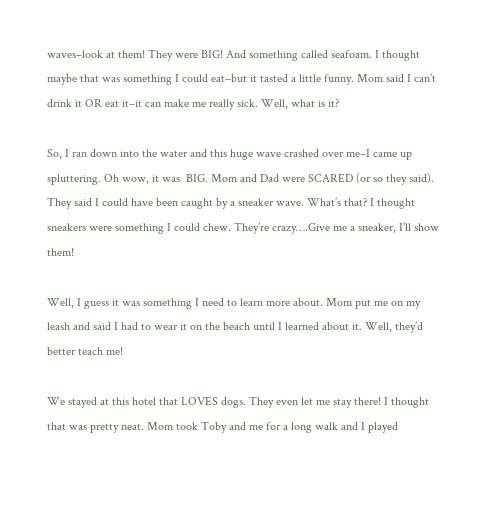waves–look at them! They were BIG! And something called seafoam. I thought maybe that was something I could eat–but it tasted a little funny. Mom said I can’t drink it OR eat it–it can make me really sick. Well, what is it?

So, I ran down into the water and this huge wave crashed over me–I came up spluttering. Oh wow, it was  BIG. Mom and Dad were SCARED (or so they said). They said I could have been caught by a sneaker wave. What’s that? I thought sneakers were something I could chew. They’re crazy….Give me a sneaker, I’ll show them!

Well, I guess it was something I need to learn more about. Mom put me on my leash and said I had to wear it on the beach until I learned about it. Well, they’d better teach me!

We stayed at this hotel that LOVES dogs. They even let me stay there! I thought that was pretty neat. Mom took Toby and me for a long walk and I played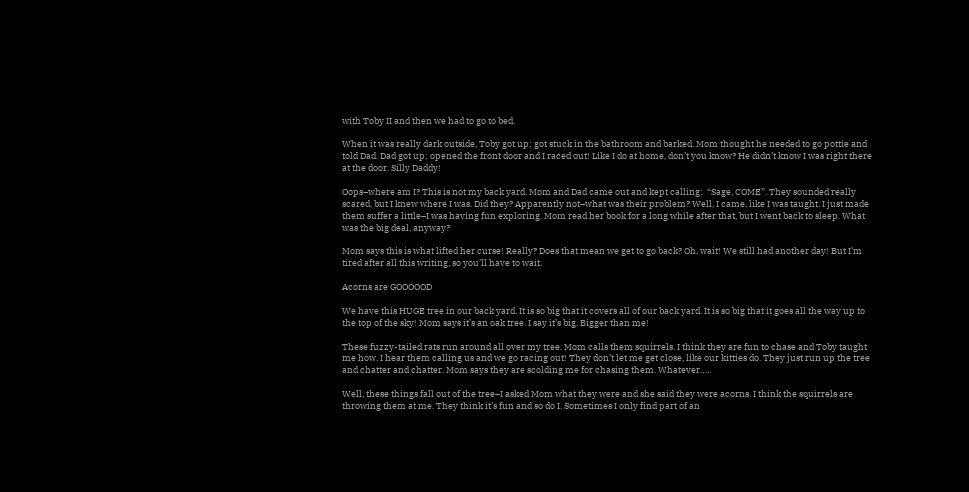with Toby II and then we had to go to bed.

When it was really dark outside, Toby got up; got stuck in the bathroom and barked. Mom thought he needed to go pottie and told Dad. Dad got up; opened the front door and I raced out! Like I do at home, don’t you know? He didn’t know I was right there at the door. Silly Daddy!

Oops–where am I? This is not my back yard. Mom and Dad came out and kept calling:  “Sage, COME”. They sounded really scared, but I knew where I was. Did they? Apparently not–what was their problem? Well, I came, like I was taught. I just made them suffer a little–I was having fun exploring. Mom read her book for a long while after that, but I went back to sleep. What was the big deal, anyway?

Mom says this is what lifted her curse! Really? Does that mean we get to go back? Oh, wait! We still had another day! But I’m tired after all this writing, so you’ll have to wait.

Acorns are GOOOOOD

We have this HUGE tree in our back yard. It is so big that it covers all of our back yard. It is so big that it goes all the way up to the top of the sky! Mom says it’s an oak tree. I say it’s big. Bigger than me!

These fuzzy-tailed rats run around all over my tree. Mom calls them squirrels. I think they are fun to chase and Toby taught me how. I hear them calling us and we go racing out! They don’t let me get close, like our kitties do. They just run up the tree and chatter and chatter. Mom says they are scolding me for chasing them. Whatever…..

Well, these things fall out of the tree–I asked Mom what they were and she said they were acorns. I think the squirrels are throwing them at me. They think it’s fun and so do I. Sometimes I only find part of an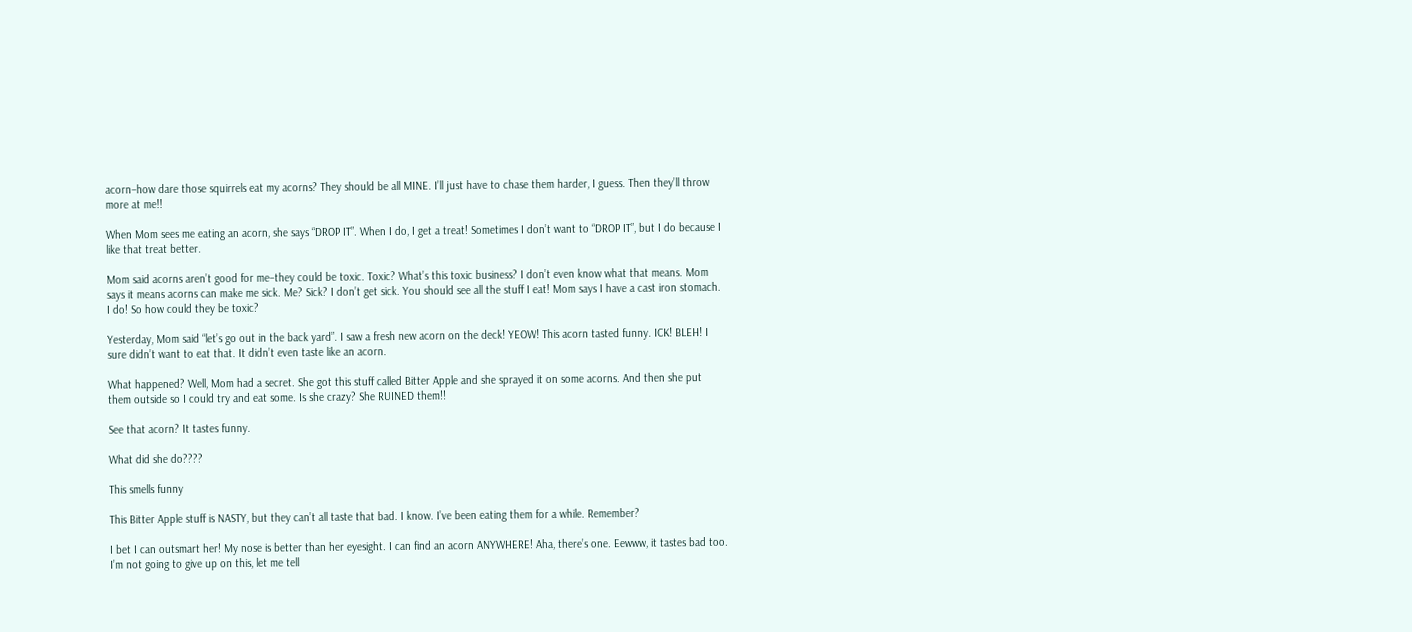acorn–how dare those squirrels eat my acorns? They should be all MINE. I’ll just have to chase them harder, I guess. Then they’ll throw more at me!!

When Mom sees me eating an acorn, she says “DROP IT”. When I do, I get a treat! Sometimes I don’t want to “DROP IT”, but I do because I like that treat better.

Mom said acorns aren’t good for me–they could be toxic. Toxic? What’s this toxic business? I don’t even know what that means. Mom says it means acorns can make me sick. Me? Sick? I don’t get sick. You should see all the stuff I eat! Mom says I have a cast iron stomach. I do! So how could they be toxic?

Yesterday, Mom said “let’s go out in the back yard”. I saw a fresh new acorn on the deck! YEOW! This acorn tasted funny. ICK! BLEH! I sure didn’t want to eat that. It didn’t even taste like an acorn.

What happened? Well, Mom had a secret. She got this stuff called Bitter Apple and she sprayed it on some acorns. And then she put them outside so I could try and eat some. Is she crazy? She RUINED them!!

See that acorn? It tastes funny.

What did she do????

This smells funny

This Bitter Apple stuff is NASTY, but they can’t all taste that bad. I know. I’ve been eating them for a while. Remember?

I bet I can outsmart her! My nose is better than her eyesight. I can find an acorn ANYWHERE! Aha, there’s one. Eewww, it tastes bad too. I’m not going to give up on this, let me tell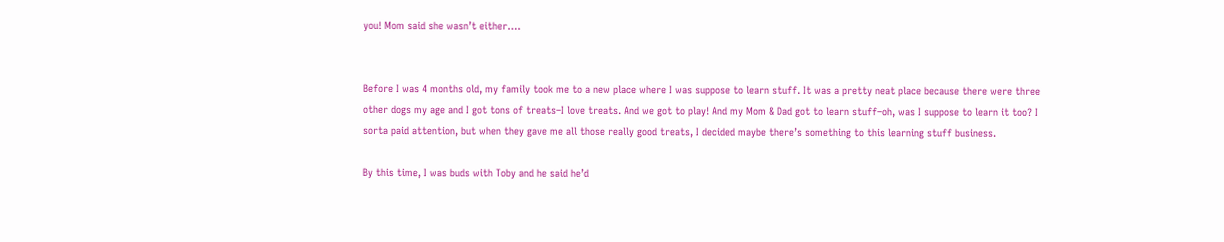you! Mom said she wasn’t either….


Before I was 4 months old, my family took me to a new place where I was suppose to learn stuff. It was a pretty neat place because there were three other dogs my age and I got tons of treats–I love treats. And we got to play! And my Mom & Dad got to learn stuff–oh, was I suppose to learn it too? I sorta paid attention, but when they gave me all those really good treats, I decided maybe there’s something to this learning stuff business.

By this time, I was buds with Toby and he said he’d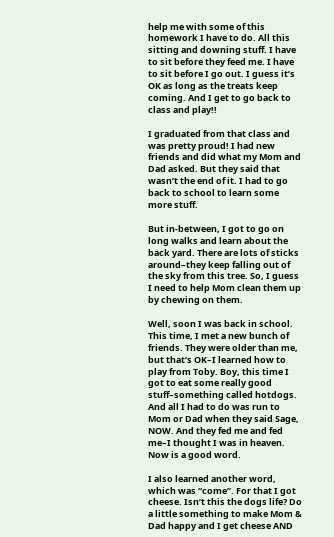help me with some of this homework I have to do. All this sitting and downing stuff. I have to sit before they feed me. I have to sit before I go out. I guess it’s OK as long as the treats keep coming. And I get to go back to class and play!!

I graduated from that class and was pretty proud! I had new friends and did what my Mom and Dad asked. But they said that wasn’t the end of it. I had to go back to school to learn some more stuff.

But in-between, I got to go on long walks and learn about the back yard. There are lots of sticks around–they keep falling out of the sky from this tree. So, I guess I need to help Mom clean them up by chewing on them.

Well, soon I was back in school. This time, I met a new bunch of friends. They were older than me, but that’s OK–I learned how to play from Toby. Boy, this time I got to eat some really good stuff–something called hotdogs. And all I had to do was run to Mom or Dad when they said Sage, NOW. And they fed me and fed me–I thought I was in heaven. Now is a good word.

I also learned another word, which was “come”. For that I got cheese. Isn’t this the dogs life? Do a little something to make Mom & Dad happy and I get cheese AND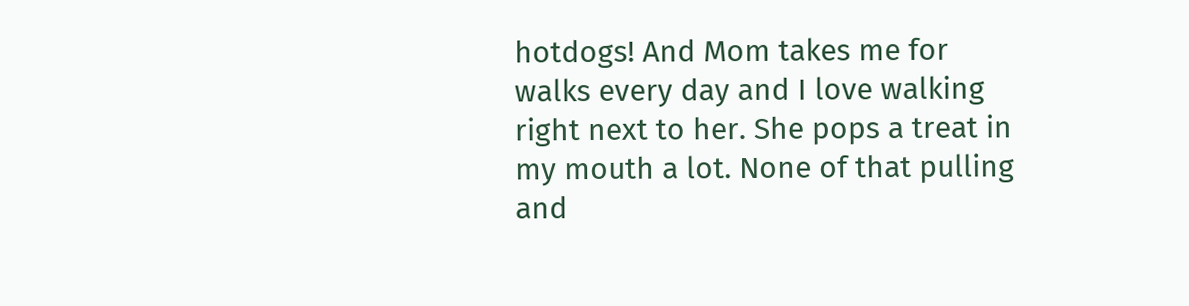hotdogs! And Mom takes me for walks every day and I love walking right next to her. She pops a treat in my mouth a lot. None of that pulling and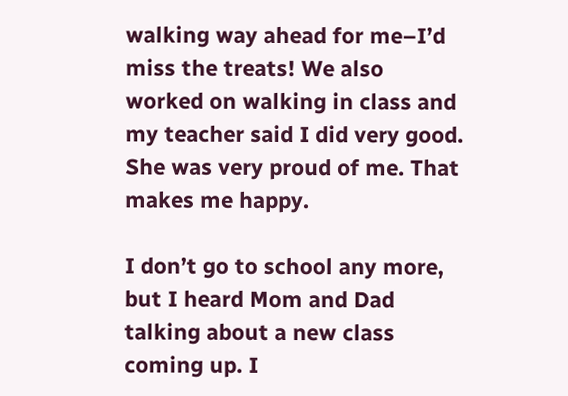walking way ahead for me–I’d miss the treats! We also worked on walking in class and my teacher said I did very good. She was very proud of me. That makes me happy.

I don’t go to school any more, but I heard Mom and Dad talking about a new class coming up. I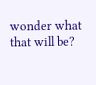wonder what that will be?